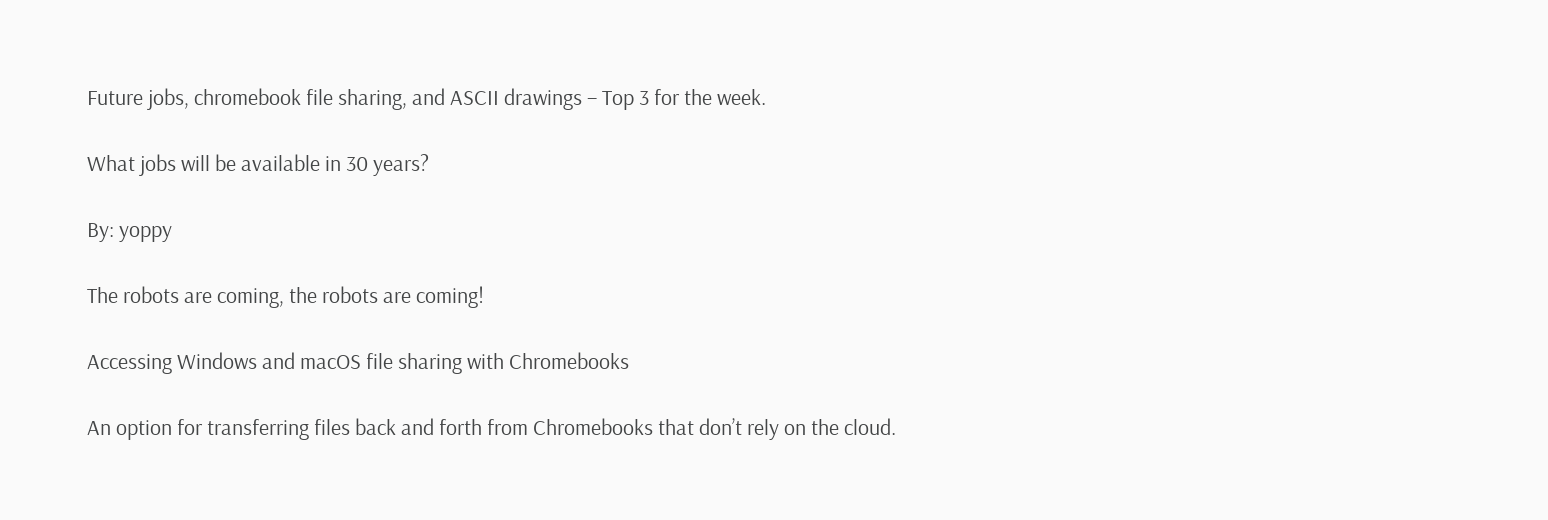Future jobs, chromebook file sharing, and ASCII drawings – Top 3 for the week.

What jobs will be available in 30 years?

By: yoppy

The robots are coming, the robots are coming!

Accessing Windows and macOS file sharing with Chromebooks

An option for transferring files back and forth from Chromebooks that don’t rely on the cloud.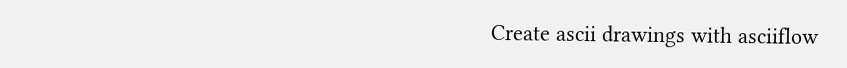Create ascii drawings with asciiflow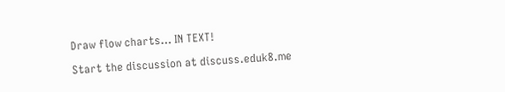Draw flow charts… IN TEXT!

Start the discussion at discuss.eduk8.me